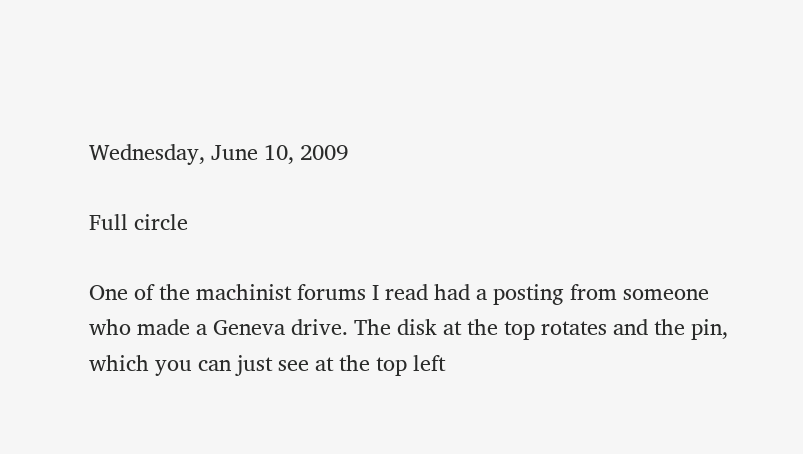Wednesday, June 10, 2009

Full circle

One of the machinist forums I read had a posting from someone who made a Geneva drive. The disk at the top rotates and the pin, which you can just see at the top left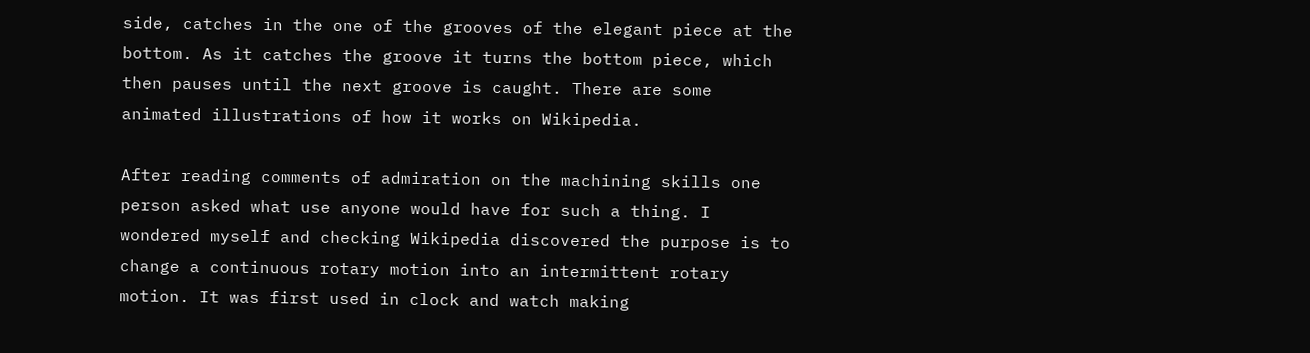side, catches in the one of the grooves of the elegant piece at the bottom. As it catches the groove it turns the bottom piece, which then pauses until the next groove is caught. There are some animated illustrations of how it works on Wikipedia.

After reading comments of admiration on the machining skills one person asked what use anyone would have for such a thing. I wondered myself and checking Wikipedia discovered the purpose is to change a continuous rotary motion into an intermittent rotary motion. It was first used in clock and watch making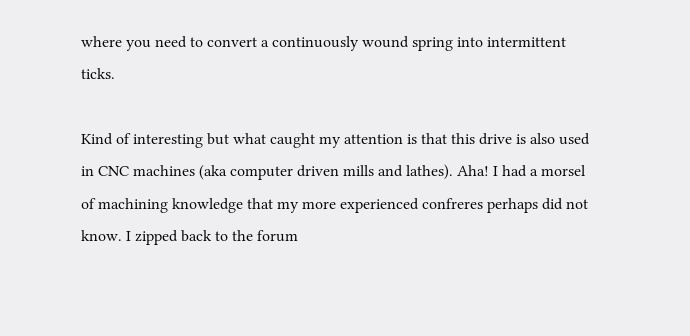where you need to convert a continuously wound spring into intermittent ticks.

Kind of interesting but what caught my attention is that this drive is also used in CNC machines (aka computer driven mills and lathes). Aha! I had a morsel of machining knowledge that my more experienced confreres perhaps did not know. I zipped back to the forum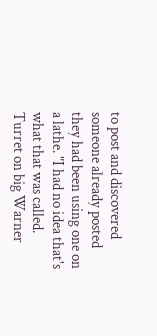to post and discovered someone already posted they had been using one on a lathe. "I had no idea that's what that was called. Turret on big Warner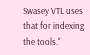Swasey VTL uses that for indexing the tools."